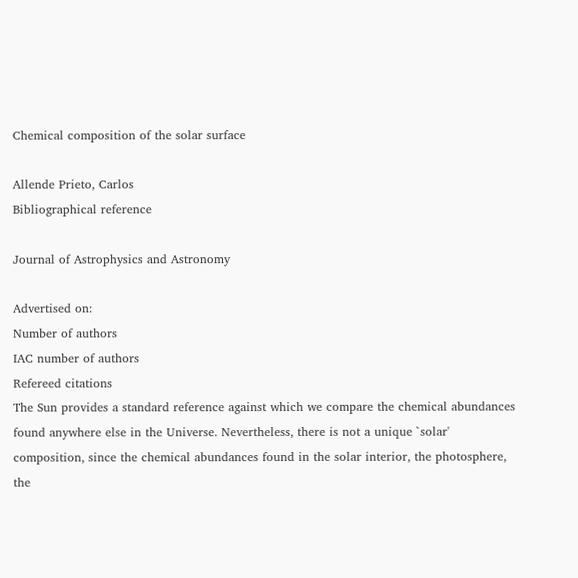Chemical composition of the solar surface

Allende Prieto, Carlos
Bibliographical reference

Journal of Astrophysics and Astronomy

Advertised on:
Number of authors
IAC number of authors
Refereed citations
The Sun provides a standard reference against which we compare the chemical abundances found anywhere else in the Universe. Nevertheless, there is not a unique `solar' composition, since the chemical abundances found in the solar interior, the photosphere, the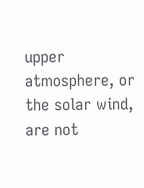upper atmosphere, or the solar wind, are not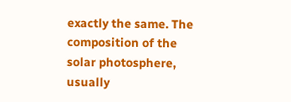exactly the same. The composition of the solar photosphere, usually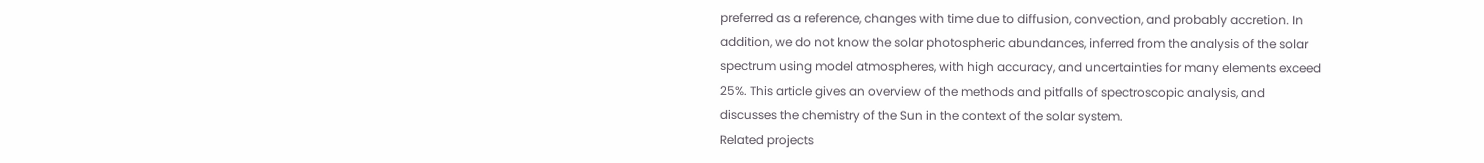preferred as a reference, changes with time due to diffusion, convection, and probably accretion. In addition, we do not know the solar photospheric abundances, inferred from the analysis of the solar spectrum using model atmospheres, with high accuracy, and uncertainties for many elements exceed 25%. This article gives an overview of the methods and pitfalls of spectroscopic analysis, and discusses the chemistry of the Sun in the context of the solar system.
Related projects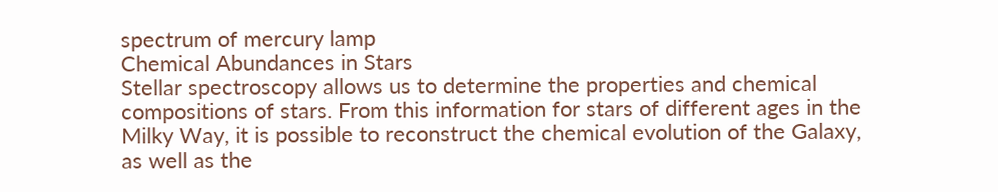spectrum of mercury lamp
Chemical Abundances in Stars
Stellar spectroscopy allows us to determine the properties and chemical compositions of stars. From this information for stars of different ages in the Milky Way, it is possible to reconstruct the chemical evolution of the Galaxy, as well as the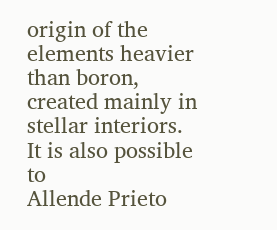origin of the elements heavier than boron, created mainly in stellar interiors. It is also possible to
Allende Prieto